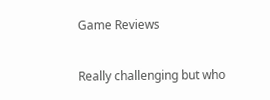Game Reviews

Really challenging but who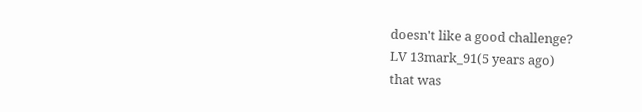doesn't like a good challenge?
LV 13mark_91(5 years ago)
that was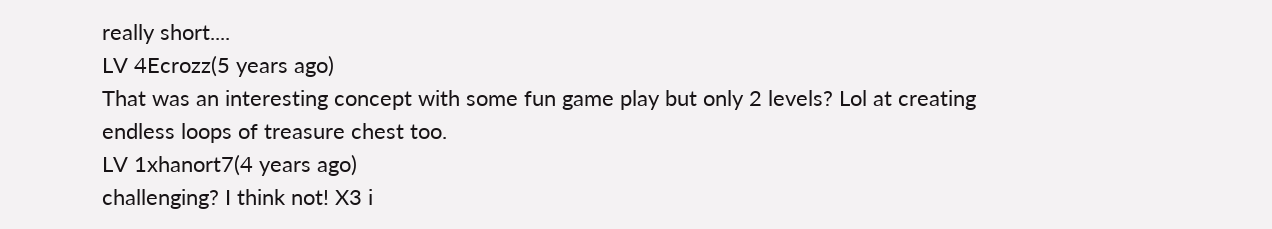really short....
LV 4Ecrozz(5 years ago)
That was an interesting concept with some fun game play but only 2 levels? Lol at creating endless loops of treasure chest too.
LV 1xhanort7(4 years ago)
challenging? I think not! X3 i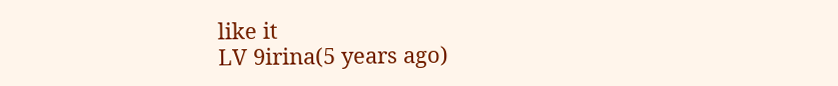like it
LV 9irina(5 years ago)